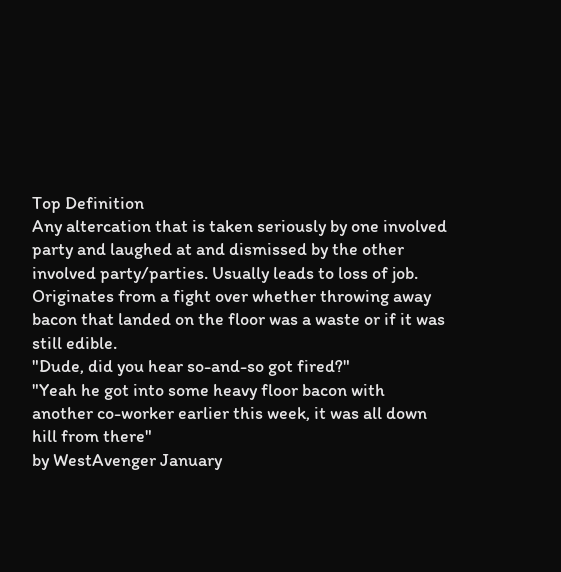Top Definition
Any altercation that is taken seriously by one involved party and laughed at and dismissed by the other involved party/parties. Usually leads to loss of job.
Originates from a fight over whether throwing away bacon that landed on the floor was a waste or if it was still edible.
"Dude, did you hear so-and-so got fired?"
"Yeah he got into some heavy floor bacon with another co-worker earlier this week, it was all down hill from there"
by WestAvenger January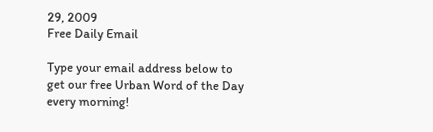29, 2009
Free Daily Email

Type your email address below to get our free Urban Word of the Day every morning!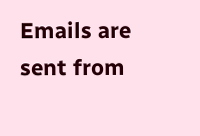Emails are sent from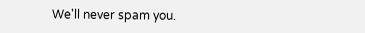We'll never spam you.